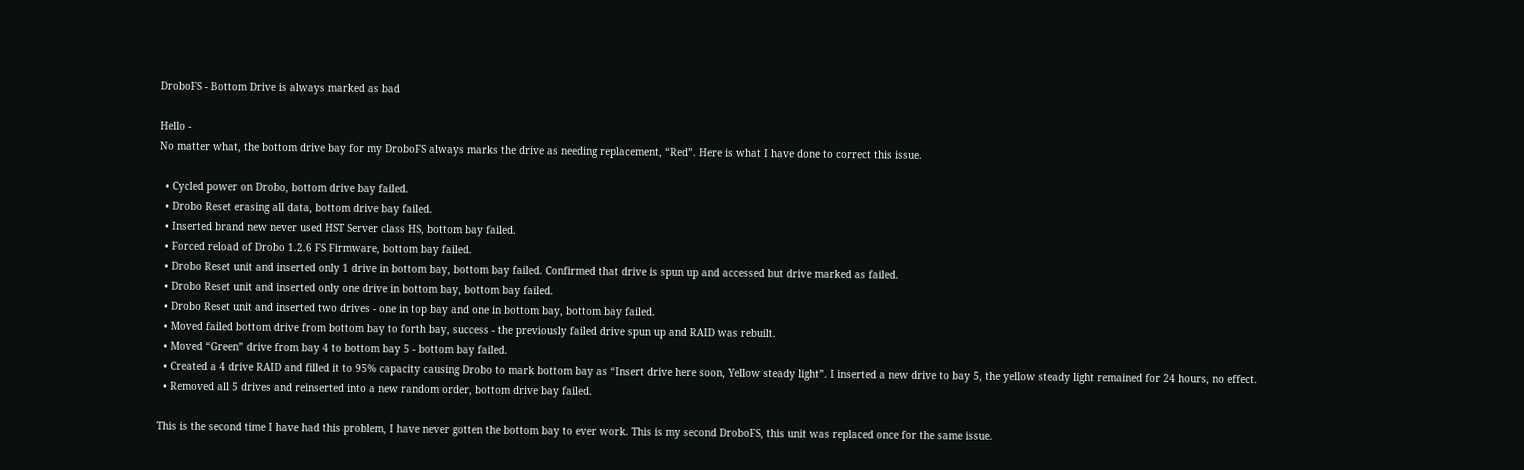DroboFS - Bottom Drive is always marked as bad

Hello -
No matter what, the bottom drive bay for my DroboFS always marks the drive as needing replacement, “Red”. Here is what I have done to correct this issue.

  • Cycled power on Drobo, bottom drive bay failed.
  • Drobo Reset erasing all data, bottom drive bay failed.
  • Inserted brand new never used HST Server class HS, bottom bay failed.
  • Forced reload of Drobo 1.2.6 FS Firmware, bottom bay failed.
  • Drobo Reset unit and inserted only 1 drive in bottom bay, bottom bay failed. Confirmed that drive is spun up and accessed but drive marked as failed.
  • Drobo Reset unit and inserted only one drive in bottom bay, bottom bay failed.
  • Drobo Reset unit and inserted two drives - one in top bay and one in bottom bay, bottom bay failed.
  • Moved failed bottom drive from bottom bay to forth bay, success - the previously failed drive spun up and RAID was rebuilt.
  • Moved “Green” drive from bay 4 to bottom bay 5 - bottom bay failed.
  • Created a 4 drive RAID and filled it to 95% capacity causing Drobo to mark bottom bay as “Insert drive here soon, Yellow steady light”. I inserted a new drive to bay 5, the yellow steady light remained for 24 hours, no effect.
  • Removed all 5 drives and reinserted into a new random order, bottom drive bay failed.

This is the second time I have had this problem, I have never gotten the bottom bay to ever work. This is my second DroboFS, this unit was replaced once for the same issue.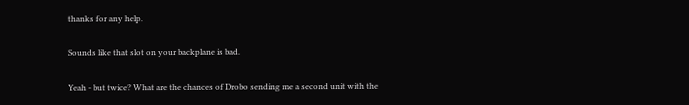thanks for any help.

Sounds like that slot on your backplane is bad.

Yeah - but twice? What are the chances of Drobo sending me a second unit with the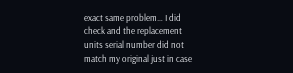exact same problem… I did check and the replacement units serial number did not match my original just in case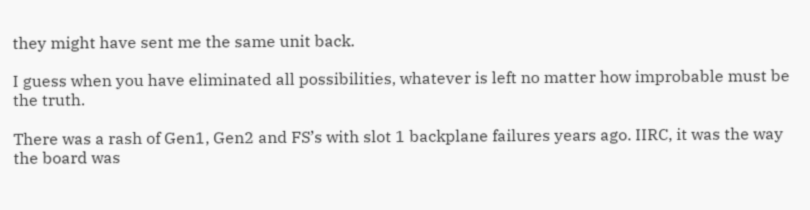they might have sent me the same unit back.

I guess when you have eliminated all possibilities, whatever is left no matter how improbable must be the truth.

There was a rash of Gen1, Gen2 and FS’s with slot 1 backplane failures years ago. IIRC, it was the way the board was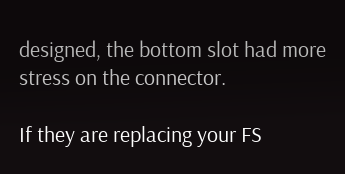designed, the bottom slot had more stress on the connector.

If they are replacing your FS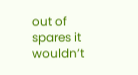out of spares it wouldn’t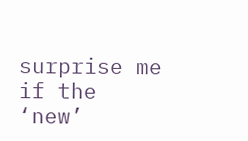surprise me if the ‘new’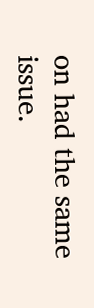on had the same issue.